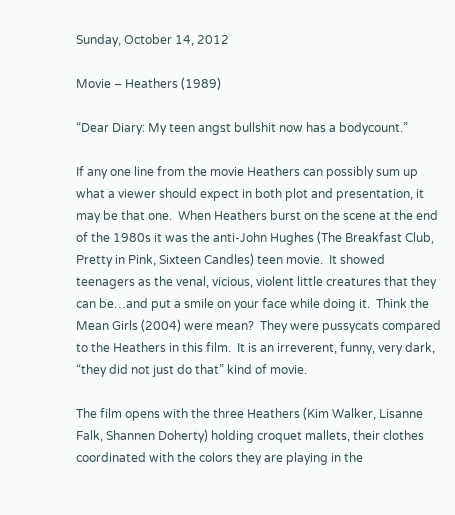Sunday, October 14, 2012

Movie – Heathers (1989)

“Dear Diary: My teen angst bullshit now has a bodycount.”

If any one line from the movie Heathers can possibly sum up what a viewer should expect in both plot and presentation, it may be that one.  When Heathers burst on the scene at the end of the 1980s it was the anti-John Hughes (The Breakfast Club, Pretty in Pink, Sixteen Candles) teen movie.  It showed teenagers as the venal, vicious, violent little creatures that they can be…and put a smile on your face while doing it.  Think the Mean Girls (2004) were mean?  They were pussycats compared to the Heathers in this film.  It is an irreverent, funny, very dark, “they did not just do that” kind of movie.

The film opens with the three Heathers (Kim Walker, Lisanne Falk, Shannen Doherty) holding croquet mallets, their clothes coordinated with the colors they are playing in the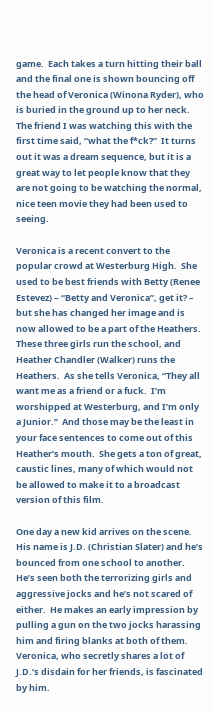game.  Each takes a turn hitting their ball and the final one is shown bouncing off the head of Veronica (Winona Ryder), who is buried in the ground up to her neck.  The friend I was watching this with the first time said, “what the f*ck?”  It turns out it was a dream sequence, but it is a great way to let people know that they are not going to be watching the normal, nice teen movie they had been used to seeing.

Veronica is a recent convert to the popular crowd at Westerburg High.  She used to be best friends with Betty (Renee Estevez) – “Betty and Veronica”, get it? – but she has changed her image and is now allowed to be a part of the Heathers.  These three girls run the school, and Heather Chandler (Walker) runs the Heathers.  As she tells Veronica, “They all want me as a friend or a fuck.  I’m worshipped at Westerburg, and I’m only a Junior.”  And those may be the least in your face sentences to come out of this Heather’s mouth.  She gets a ton of great, caustic lines, many of which would not be allowed to make it to a broadcast version of this film.

One day a new kid arrives on the scene.  His name is J.D. (Christian Slater) and he’s bounced from one school to another.  He’s seen both the terrorizing girls and aggressive jocks and he’s not scared of either.  He makes an early impression by pulling a gun on the two jocks harassing him and firing blanks at both of them.  Veronica, who secretly shares a lot of J.D.’s disdain for her friends, is fascinated by him.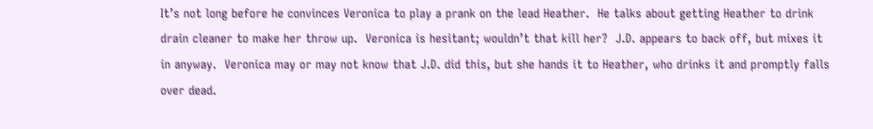It’s not long before he convinces Veronica to play a prank on the lead Heather.  He talks about getting Heather to drink drain cleaner to make her throw up.  Veronica is hesitant; wouldn’t that kill her?  J.D. appears to back off, but mixes it in anyway.  Veronica may or may not know that J.D. did this, but she hands it to Heather, who drinks it and promptly falls over dead.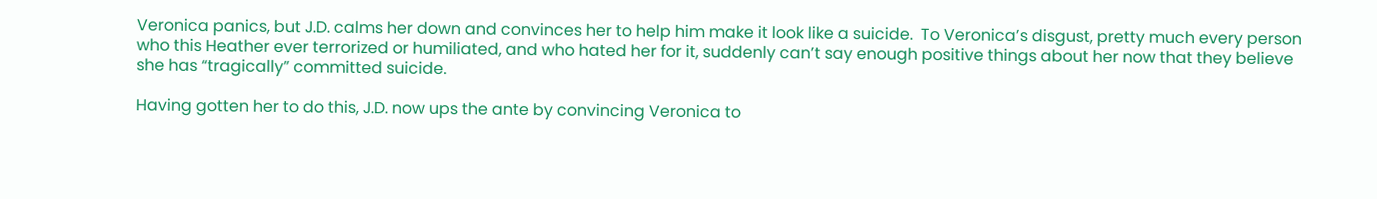Veronica panics, but J.D. calms her down and convinces her to help him make it look like a suicide.  To Veronica’s disgust, pretty much every person who this Heather ever terrorized or humiliated, and who hated her for it, suddenly can’t say enough positive things about her now that they believe she has “tragically” committed suicide.

Having gotten her to do this, J.D. now ups the ante by convincing Veronica to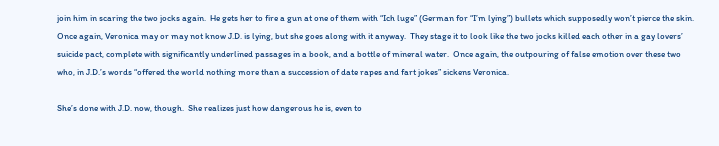join him in scaring the two jocks again.  He gets her to fire a gun at one of them with “Ich luge” (German for “I’m lying”) bullets which supposedly won’t pierce the skin.  Once again, Veronica may or may not know J.D. is lying, but she goes along with it anyway.  They stage it to look like the two jocks killed each other in a gay lovers’ suicide pact, complete with significantly underlined passages in a book, and a bottle of mineral water.  Once again, the outpouring of false emotion over these two who, in J.D.’s words “offered the world nothing more than a succession of date rapes and fart jokes” sickens Veronica.

She’s done with J.D. now, though.  She realizes just how dangerous he is, even to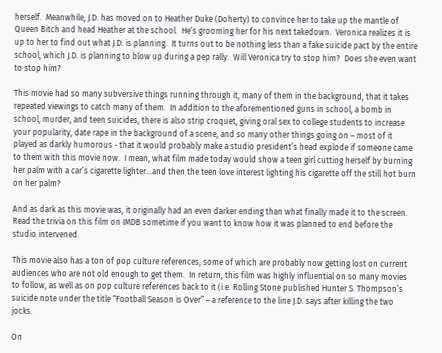herself.  Meanwhile, J.D. has moved on to Heather Duke (Doherty) to convince her to take up the mantle of Queen Bitch and head Heather at the school.  He’s grooming her for his next takedown.  Veronica realizes it is up to her to find out what J.D. is planning.  It turns out to be nothing less than a fake suicide pact by the entire school, which J.D. is planning to blow up during a pep rally.  Will Veronica try to stop him?  Does she even want to stop him?

This movie had so many subversive things running through it, many of them in the background, that it takes repeated viewings to catch many of them.  In addition to the aforementioned guns in school, a bomb in school, murder, and teen suicides, there is also strip croquet, giving oral sex to college students to increase your popularity, date rape in the background of a scene, and so many other things going on – most of it played as darkly humorous - that it would probably make a studio president’s head explode if someone came to them with this movie now.  I mean, what film made today would show a teen girl cutting herself by burning her palm with a car’s cigarette lighter…and then the teen love interest lighting his cigarette off the still hot burn on her palm?

And as dark as this movie was, it originally had an even darker ending than what finally made it to the screen.  Read the trivia on this film on IMDB sometime if you want to know how it was planned to end before the studio intervened.

This movie also has a ton of pop culture references, some of which are probably now getting lost on current audiences who are not old enough to get them.  In return, this film was highly influential on so many movies to follow, as well as on pop culture references back to it (i.e. Rolling Stone published Hunter S. Thompson’s suicide note under the title “Football Season is Over” – a reference to the line J.D. says after killing the two jocks.

On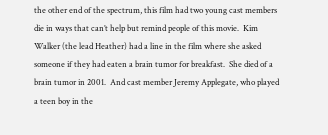the other end of the spectrum, this film had two young cast members die in ways that can’t help but remind people of this movie.  Kim Walker (the lead Heather) had a line in the film where she asked someone if they had eaten a brain tumor for breakfast.  She died of a brain tumor in 2001.  And cast member Jeremy Applegate, who played a teen boy in the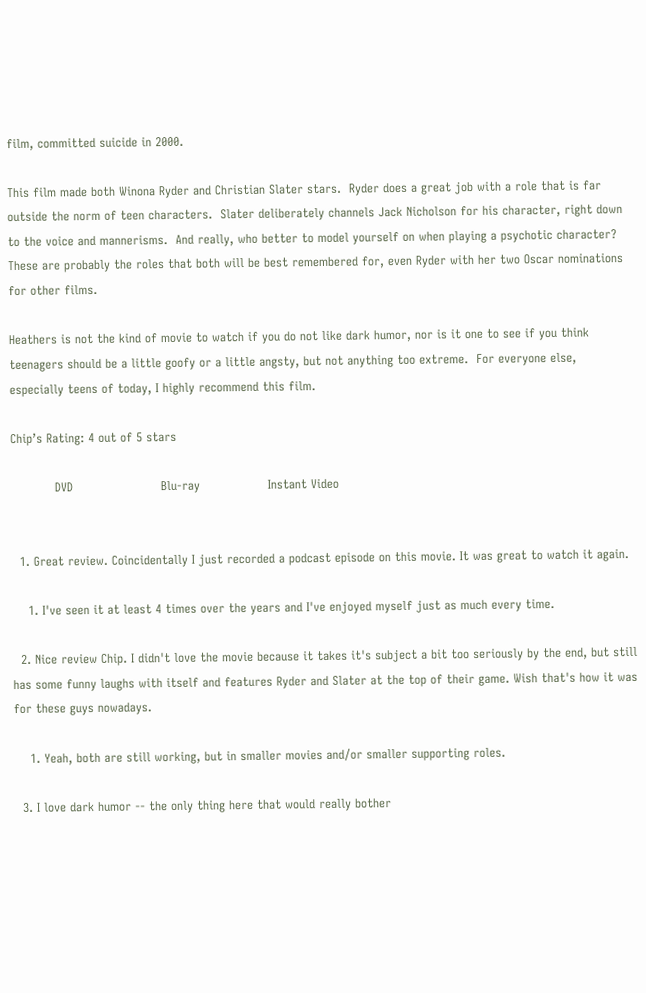film, committed suicide in 2000.

This film made both Winona Ryder and Christian Slater stars.  Ryder does a great job with a role that is far outside the norm of teen characters.  Slater deliberately channels Jack Nicholson for his character, right down to the voice and mannerisms.  And really, who better to model yourself on when playing a psychotic character?  These are probably the roles that both will be best remembered for, even Ryder with her two Oscar nominations for other films.

Heathers is not the kind of movie to watch if you do not like dark humor, nor is it one to see if you think teenagers should be a little goofy or a little angsty, but not anything too extreme.  For everyone else, especially teens of today, I highly recommend this film.

Chip’s Rating: 4 out of 5 stars

           DVD                      Blu-ray                 Instant Video


  1. Great review. Coincidentally I just recorded a podcast episode on this movie. It was great to watch it again.

    1. I've seen it at least 4 times over the years and I've enjoyed myself just as much every time.

  2. Nice review Chip. I didn't love the movie because it takes it's subject a bit too seriously by the end, but still has some funny laughs with itself and features Ryder and Slater at the top of their game. Wish that's how it was for these guys nowadays.

    1. Yeah, both are still working, but in smaller movies and/or smaller supporting roles.

  3. I love dark humor -- the only thing here that would really bother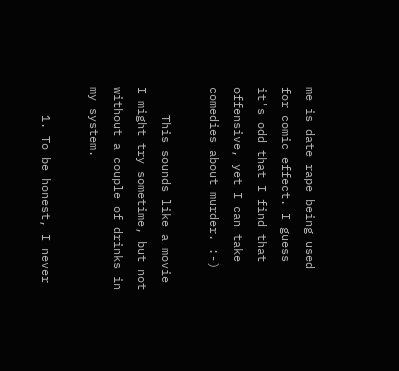me is date rape being used for comic effect. I guess it's odd that I find that offensive, yet I can take comedies about murder. :-)

    This sounds like a movie I might try sometime, but not without a couple of drinks in my system.

    1. To be honest, I never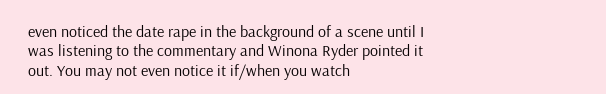even noticed the date rape in the background of a scene until I was listening to the commentary and Winona Ryder pointed it out. You may not even notice it if/when you watch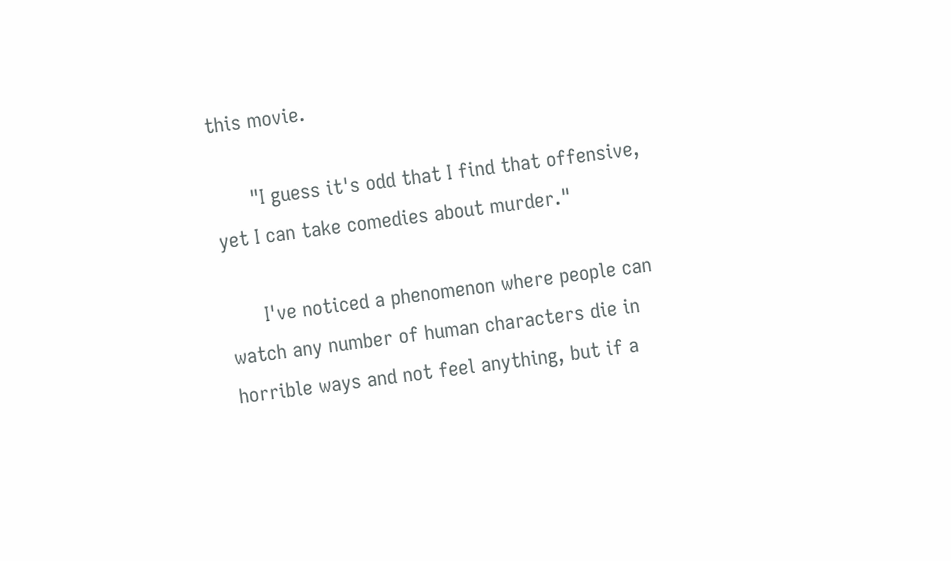this movie.

      "I guess it's odd that I find that offensive, yet I can take comedies about murder."

      I've noticed a phenomenon where people can watch any number of human characters die in horrible ways and not feel anything, but if a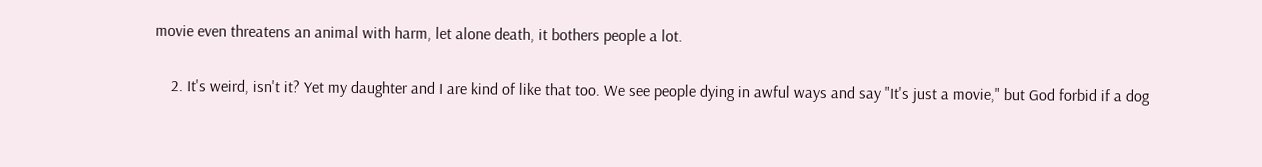movie even threatens an animal with harm, let alone death, it bothers people a lot.

    2. It's weird, isn't it? Yet my daughter and I are kind of like that too. We see people dying in awful ways and say "It's just a movie," but God forbid if a dog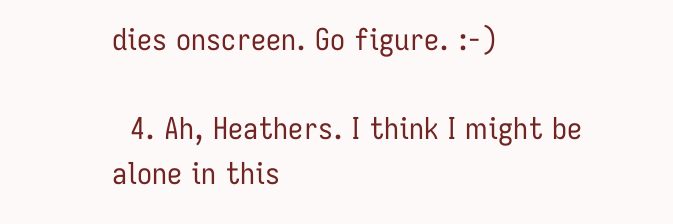dies onscreen. Go figure. :-)

  4. Ah, Heathers. I think I might be alone in this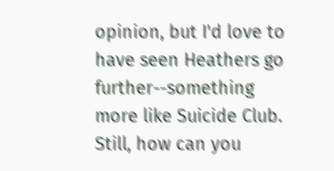opinion, but I'd love to have seen Heathers go further--something more like Suicide Club. Still, how can you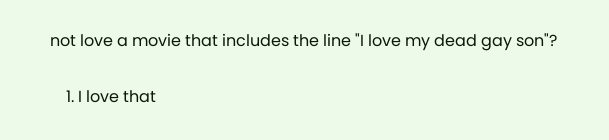not love a movie that includes the line "I love my dead gay son"?

    1. I love that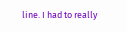line. I had to really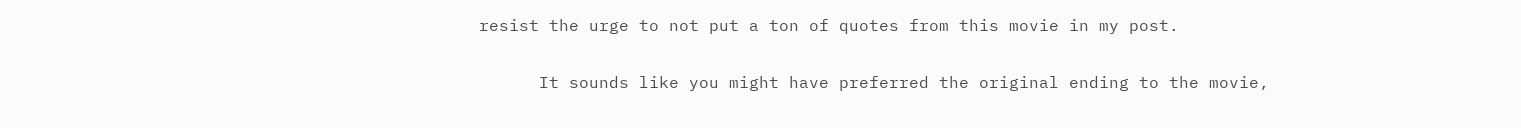resist the urge to not put a ton of quotes from this movie in my post.

      It sounds like you might have preferred the original ending to the movie,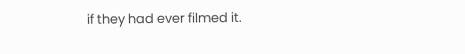if they had ever filmed it.